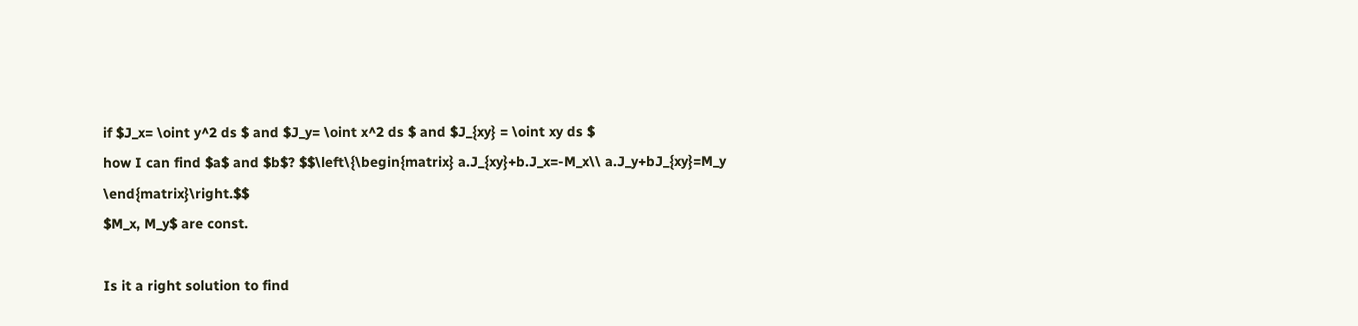if $J_x= \oint y^2 ds $ and $J_y= \oint x^2 ds $ and $J_{xy} = \oint xy ds $
how I can find $a$ and $b$? $$\left\{\begin{matrix} a.J_{xy}+b.J_x=-M_x\\ a.J_y+bJ_{xy}=M_y \end{matrix}\right.$$
$M_x, M_y$ are const.

Is it a right solution to find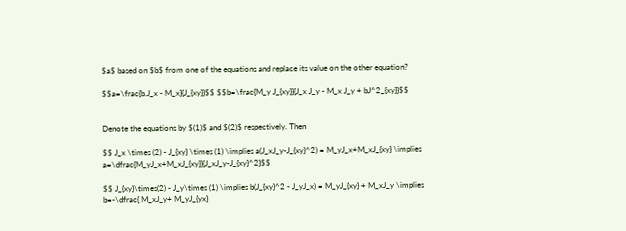$a$ based on $b$ from one of the equations and replace its value on the other equation?

$$a=\frac{b.J_x - M_x}{J_{xy}}$$ $$b=\frac{M_y J_{xy}}{J_x J_y - M_x J_y + bJ^2_{xy}}$$


Denote the equations by $(1)$ and $(2)$ respectively. Then

$$ J_x \times (2) - J_{xy} \times (1) \implies a(J_xJ_y-J_{xy}^2) = M_yJ_x+M_xJ_{xy} \implies a=\dfrac{M_yJ_x+M_xJ_{xy}}{J_xJ_y-J_{xy}^2}$$

$$ J_{xy}\times(2) - J_y\times (1) \implies b(J_{xy}^2 - J_yJ_x) = M_yJ_{xy} + M_xJ_y \implies b=-\dfrac{ M_xJ_y+ M_yJ_{yx}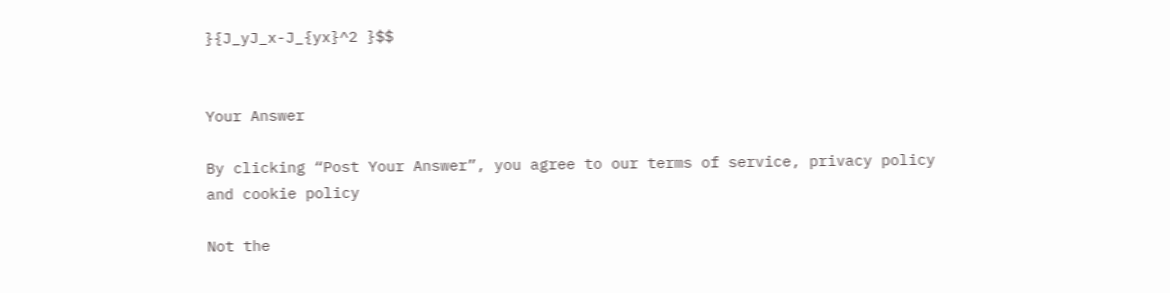}{J_yJ_x-J_{yx}^2 }$$


Your Answer

By clicking “Post Your Answer”, you agree to our terms of service, privacy policy and cookie policy

Not the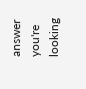answer you're looking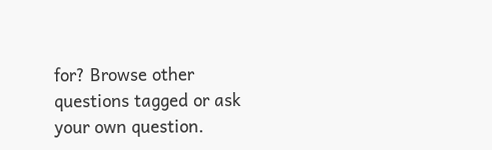for? Browse other questions tagged or ask your own question.